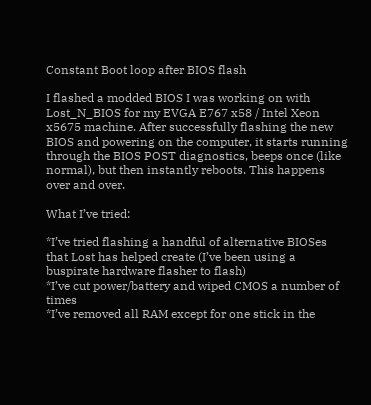Constant Boot loop after BIOS flash

I flashed a modded BIOS I was working on with Lost_N_BIOS for my EVGA E767 x58 / Intel Xeon x5675 machine. After successfully flashing the new BIOS and powering on the computer, it starts running through the BIOS POST diagnostics, beeps once (like normal), but then instantly reboots. This happens over and over.

What I’ve tried:

*I’ve tried flashing a handful of alternative BIOSes that Lost has helped create (I’ve been using a buspirate hardware flasher to flash)
*I’ve cut power/battery and wiped CMOS a number of times
*I’ve removed all RAM except for one stick in the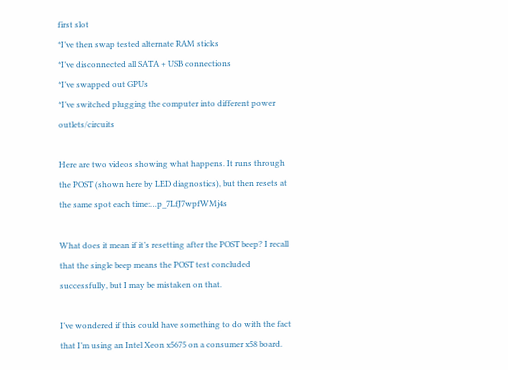first slot
*I’ve then swap tested alternate RAM sticks
*I’ve disconnected all SATA + USB connections
*I’ve swapped out GPUs
*I’ve switched plugging the computer into different power outlets/circuits

Here are two videos showing what happens. It runs through the POST (shown here by LED diagnostics), but then resets at the same spot each time:…p_7LfJ7wpfWMj4s

What does it mean if it’s resetting after the POST beep? I recall that the single beep means the POST test concluded successfully, but I may be mistaken on that.

I’ve wondered if this could have something to do with the fact that I’m using an Intel Xeon x5675 on a consumer x58 board.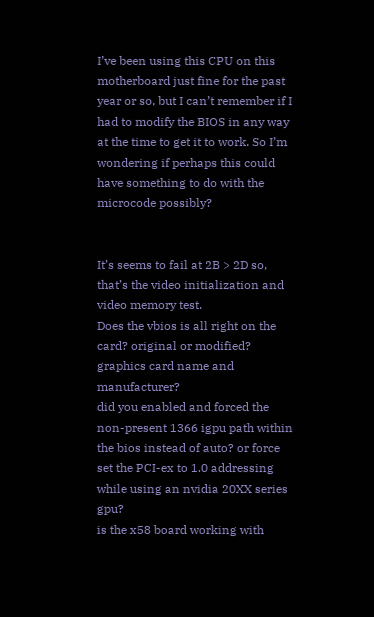I’ve been using this CPU on this motherboard just fine for the past year or so, but I can’t remember if I had to modify the BIOS in any way at the time to get it to work. So I’m wondering if perhaps this could have something to do with the microcode possibly?


It’s seems to fail at 2B > 2D so, that’s the video initialization and video memory test.
Does the vbios is all right on the card? original or modified? graphics card name and manufacturer?
did you enabled and forced the non-present 1366 igpu path within the bios instead of auto? or force set the PCI-ex to 1.0 addressing while using an nvidia 20XX series gpu?
is the x58 board working with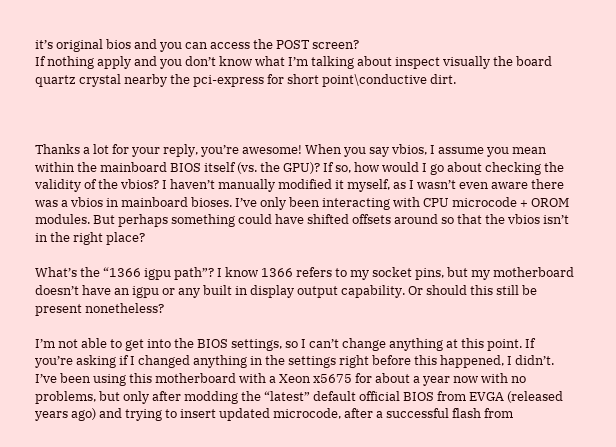it’s original bios and you can access the POST screen?
If nothing apply and you don’t know what I’m talking about inspect visually the board quartz crystal nearby the pci-express for short point\conductive dirt.



Thanks a lot for your reply, you’re awesome! When you say vbios, I assume you mean within the mainboard BIOS itself (vs. the GPU)? If so, how would I go about checking the validity of the vbios? I haven’t manually modified it myself, as I wasn’t even aware there was a vbios in mainboard bioses. I’ve only been interacting with CPU microcode + OROM modules. But perhaps something could have shifted offsets around so that the vbios isn’t in the right place?

What’s the “1366 igpu path”? I know 1366 refers to my socket pins, but my motherboard doesn’t have an igpu or any built in display output capability. Or should this still be present nonetheless?

I’m not able to get into the BIOS settings, so I can’t change anything at this point. If you’re asking if I changed anything in the settings right before this happened, I didn’t. I’ve been using this motherboard with a Xeon x5675 for about a year now with no problems, but only after modding the “latest” default official BIOS from EVGA (released years ago) and trying to insert updated microcode, after a successful flash from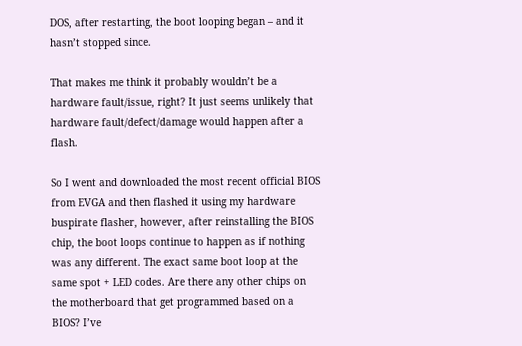DOS, after restarting, the boot looping began – and it hasn’t stopped since.

That makes me think it probably wouldn’t be a hardware fault/issue, right? It just seems unlikely that hardware fault/defect/damage would happen after a flash.

So I went and downloaded the most recent official BIOS from EVGA and then flashed it using my hardware buspirate flasher, however, after reinstalling the BIOS chip, the boot loops continue to happen as if nothing was any different. The exact same boot loop at the same spot + LED codes. Are there any other chips on the motherboard that get programmed based on a BIOS? I’ve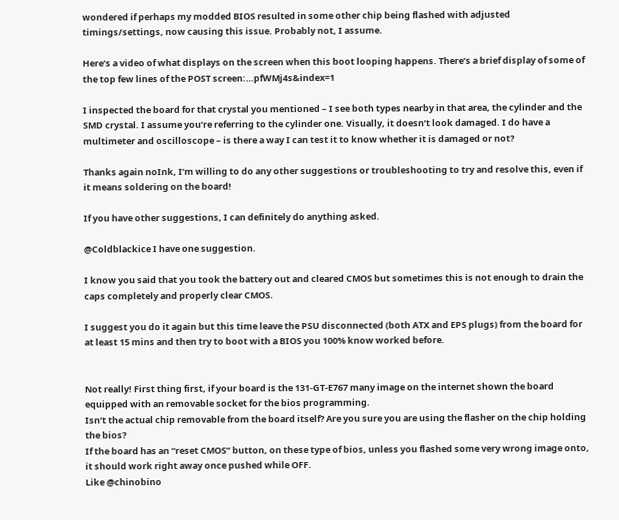wondered if perhaps my modded BIOS resulted in some other chip being flashed with adjusted timings/settings, now causing this issue. Probably not, I assume.

Here’s a video of what displays on the screen when this boot looping happens. There’s a brief display of some of the top few lines of the POST screen:…pfWMj4s&index=1

I inspected the board for that crystal you mentioned – I see both types nearby in that area, the cylinder and the SMD crystal. I assume you’re referring to the cylinder one. Visually, it doesn’t look damaged. I do have a multimeter and oscilloscope – is there a way I can test it to know whether it is damaged or not?

Thanks again noInk, I’m willing to do any other suggestions or troubleshooting to try and resolve this, even if it means soldering on the board!

If you have other suggestions, I can definitely do anything asked.

@Coldblackice I have one suggestion.

I know you said that you took the battery out and cleared CMOS but sometimes this is not enough to drain the caps completely and properly clear CMOS.

I suggest you do it again but this time leave the PSU disconnected (both ATX and EPS plugs) from the board for at least 15 mins and then try to boot with a BIOS you 100% know worked before.


Not really! First thing first, if your board is the 131-GT-E767 many image on the internet shown the board equipped with an removable socket for the bios programming.
Isn’t the actual chip removable from the board itself? Are you sure you are using the flasher on the chip holding the bios?
If the board has an “reset CMOS” button, on these type of bios, unless you flashed some very wrong image onto, it should work right away once pushed while OFF.
Like @chinobino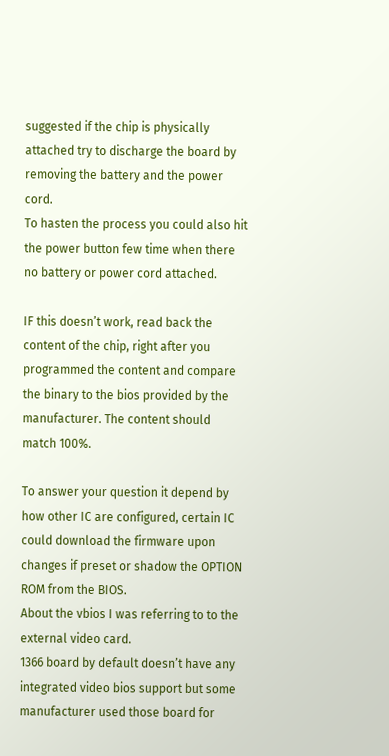suggested if the chip is physically attached try to discharge the board by removing the battery and the power cord.
To hasten the process you could also hit the power button few time when there no battery or power cord attached.

IF this doesn’t work, read back the content of the chip, right after you programmed the content and compare the binary to the bios provided by the manufacturer. The content should match 100%.

To answer your question it depend by how other IC are configured, certain IC could download the firmware upon changes if preset or shadow the OPTION ROM from the BIOS.
About the vbios I was referring to to the external video card.
1366 board by default doesn’t have any integrated video bios support but some manufacturer used those board for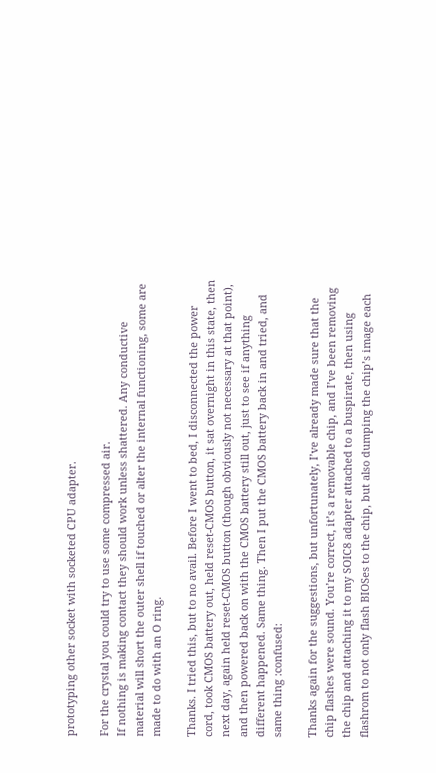prototyping other socket with socketed CPU adapter.

For the crystal you could try to use some compressed air.
If nothing is making contact they should work unless shattered. Any conductive material will short the outer shell if touched or alter the internal functioning, some are made to do with an O ring.

Thanks. I tried this, but to no avail. Before I went to bed, I disconnected the power cord, took CMOS battery out, held reset-CMOS button, it sat overnight in this state, then next day, again held reset-CMOS button (though obviously not necessary at that point), and then powered back on with the CMOS battery still out, just to see if anything different happened. Same thing. Then I put the CMOS battery back in and tried, and same thing :confused:

Thanks again for the suggestions, but unfortunately, I’ve already made sure that the chip flashes were sound. You’re correct, it’s a removable chip, and I’ve been removing the chip and attaching it to my SOIC8 adapter attached to a buspirate, then using flashrom to not only flash BIOSes to the chip, but also dumping the chip’s image each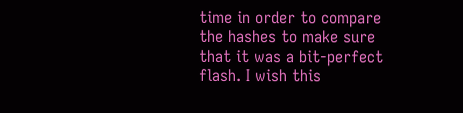time in order to compare the hashes to make sure that it was a bit-perfect flash. I wish this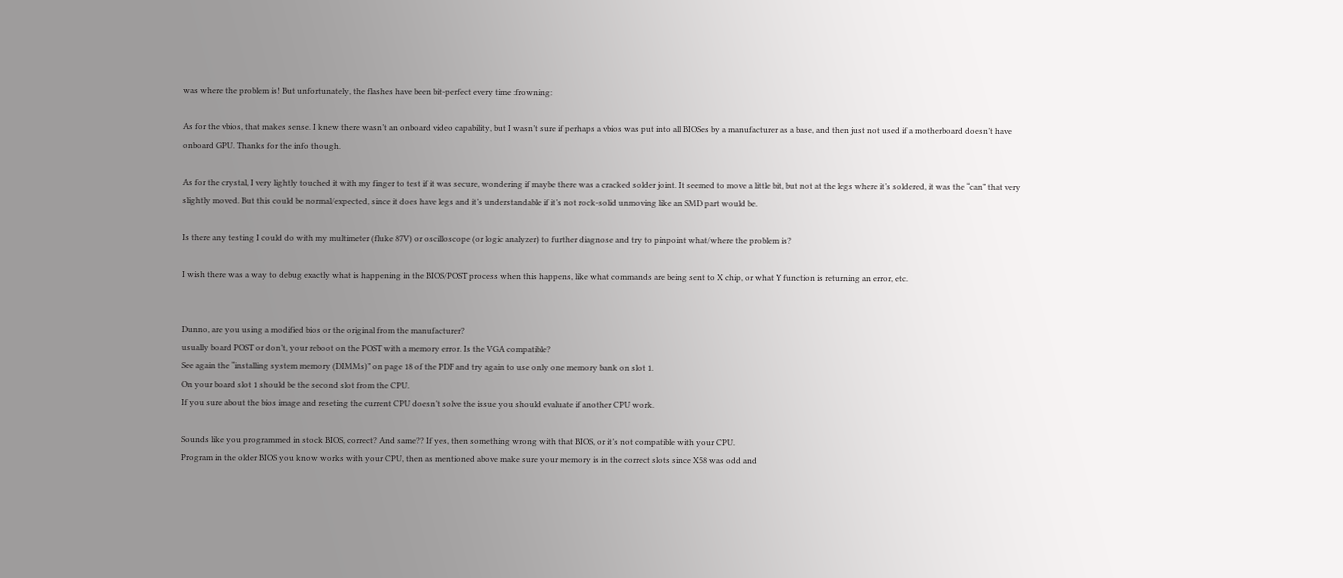was where the problem is! But unfortunately, the flashes have been bit-perfect every time :frowning:

As for the vbios, that makes sense. I knew there wasn’t an onboard video capability, but I wasn’t sure if perhaps a vbios was put into all BIOSes by a manufacturer as a base, and then just not used if a motherboard doesn’t have onboard GPU. Thanks for the info though.

As for the crystal, I very lightly touched it with my finger to test if it was secure, wondering if maybe there was a cracked solder joint. It seemed to move a little bit, but not at the legs where it’s soldered, it was the “can” that very slightly moved. But this could be normal/expected, since it does have legs and it’s understandable if it’s not rock-solid unmoving like an SMD part would be.

Is there any testing I could do with my multimeter (fluke 87V) or oscilloscope (or logic analyzer) to further diagnose and try to pinpoint what/where the problem is?

I wish there was a way to debug exactly what is happening in the BIOS/POST process when this happens, like what commands are being sent to X chip, or what Y function is returning an error, etc.


Dunno, are you using a modified bios or the original from the manufacturer?
usually board POST or don’t, your reboot on the POST with a memory error. Is the VGA compatible?
See again the “installing system memory (DIMMs)” on page 18 of the PDF and try again to use only one memory bank on slot 1.
On your board slot 1 should be the second slot from the CPU.
If you sure about the bios image and reseting the current CPU doesn’t solve the issue you should evaluate if another CPU work.

Sounds like you programmed in stock BIOS, correct? And same?? If yes, then something wrong with that BIOS, or it’s not compatible with your CPU.
Program in the older BIOS you know works with your CPU, then as mentioned above make sure your memory is in the correct slots since X58 was odd and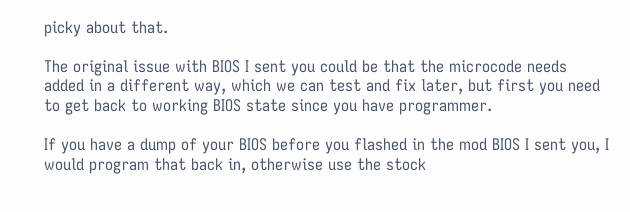picky about that.

The original issue with BIOS I sent you could be that the microcode needs added in a different way, which we can test and fix later, but first you need to get back to working BIOS state since you have programmer.

If you have a dump of your BIOS before you flashed in the mod BIOS I sent you, I would program that back in, otherwise use the stock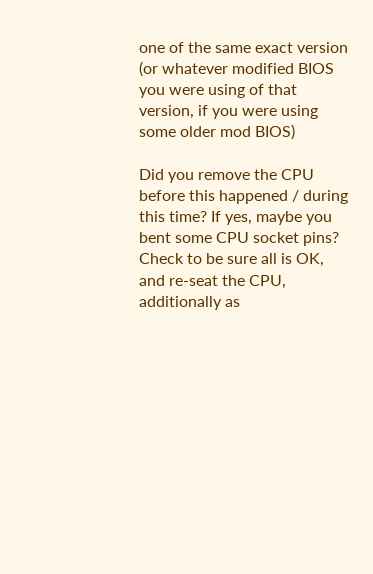one of the same exact version (or whatever modified BIOS you were using of that version, if you were using some older mod BIOS)

Did you remove the CPU before this happened / during this time? If yes, maybe you bent some CPU socket pins? Check to be sure all is OK, and re-seat the CPU, additionally as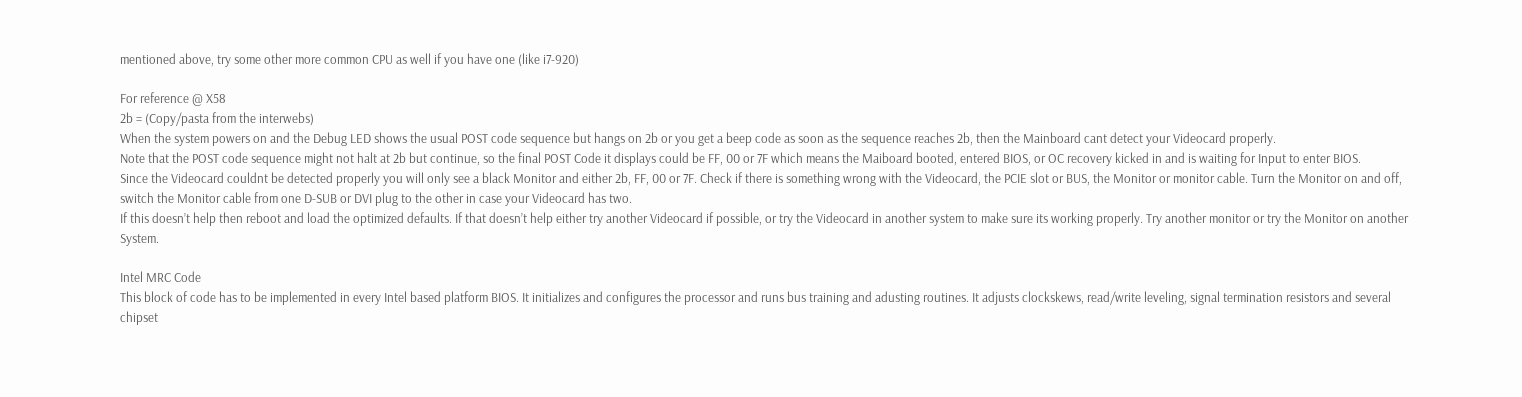mentioned above, try some other more common CPU as well if you have one (like i7-920)

For reference @ X58
2b = (Copy/pasta from the interwebs)
When the system powers on and the Debug LED shows the usual POST code sequence but hangs on 2b or you get a beep code as soon as the sequence reaches 2b, then the Mainboard cant detect your Videocard properly.
Note that the POST code sequence might not halt at 2b but continue, so the final POST Code it displays could be FF, 00 or 7F which means the Maiboard booted, entered BIOS, or OC recovery kicked in and is waiting for Input to enter BIOS.
Since the Videocard couldnt be detected properly you will only see a black Monitor and either 2b, FF, 00 or 7F. Check if there is something wrong with the Videocard, the PCIE slot or BUS, the Monitor or monitor cable. Turn the Monitor on and off, switch the Monitor cable from one D-SUB or DVI plug to the other in case your Videocard has two.
If this doesn’t help then reboot and load the optimized defaults. If that doesn’t help either try another Videocard if possible, or try the Videocard in another system to make sure its working properly. Try another monitor or try the Monitor on another System.

Intel MRC Code
This block of code has to be implemented in every Intel based platform BIOS. It initializes and configures the processor and runs bus training and adusting routines. It adjusts clockskews, read/write leveling, signal termination resistors and several chipset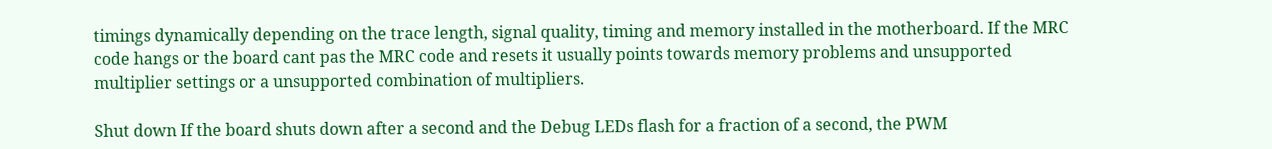timings dynamically depending on the trace length, signal quality, timing and memory installed in the motherboard. If the MRC code hangs or the board cant pas the MRC code and resets it usually points towards memory problems and unsupported multiplier settings or a unsupported combination of multipliers.

Shut down If the board shuts down after a second and the Debug LEDs flash for a fraction of a second, the PWM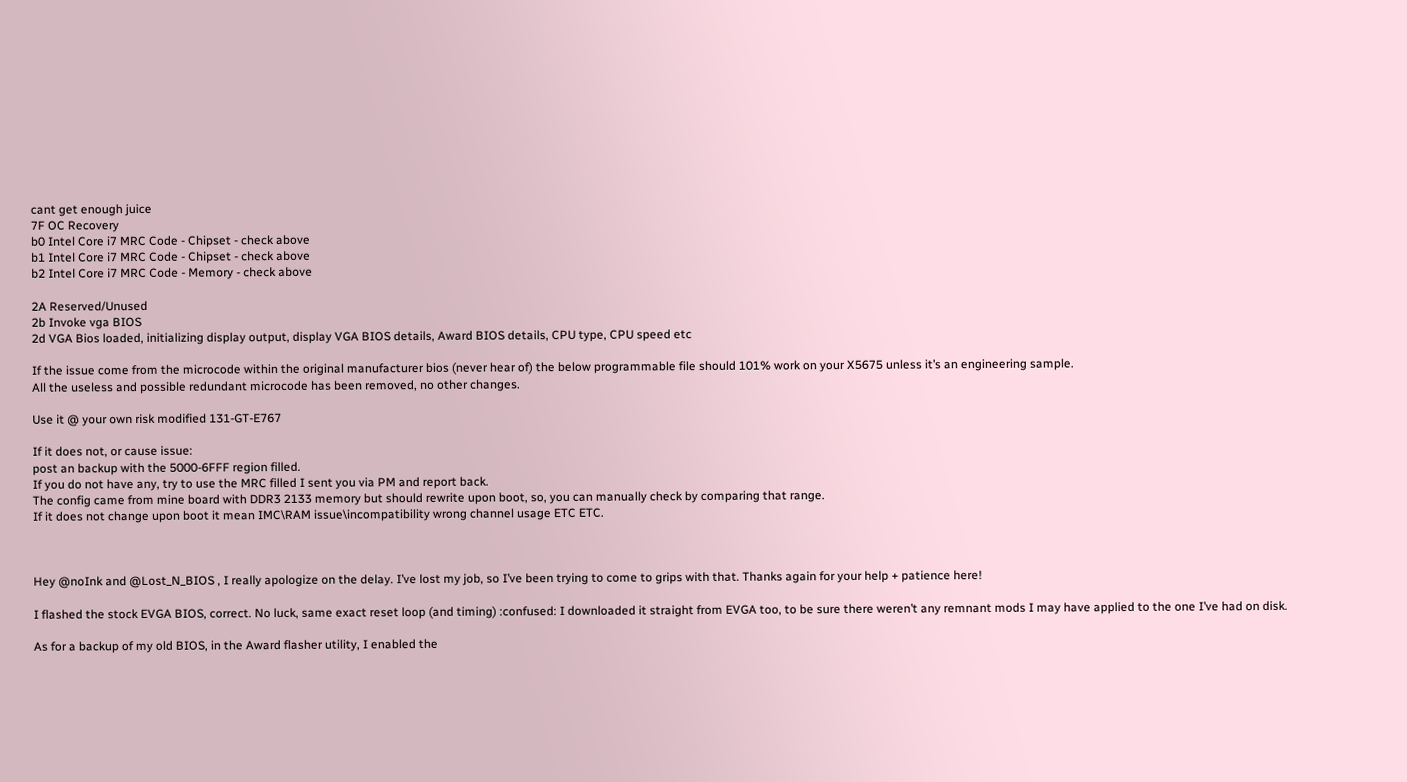cant get enough juice
7F OC Recovery
b0 Intel Core i7 MRC Code - Chipset - check above
b1 Intel Core i7 MRC Code - Chipset - check above
b2 Intel Core i7 MRC Code - Memory - check above

2A Reserved/Unused
2b Invoke vga BIOS
2d VGA Bios loaded, initializing display output, display VGA BIOS details, Award BIOS details, CPU type, CPU speed etc

If the issue come from the microcode within the original manufacturer bios (never hear of) the below programmable file should 101% work on your X5675 unless it’s an engineering sample.
All the useless and possible redundant microcode has been removed, no other changes.

Use it @ your own risk modified 131-GT-E767

If it does not, or cause issue:
post an backup with the 5000-6FFF region filled.
If you do not have any, try to use the MRC filled I sent you via PM and report back.
The config came from mine board with DDR3 2133 memory but should rewrite upon boot, so, you can manually check by comparing that range.
If it does not change upon boot it mean IMC\RAM issue\incompatibility wrong channel usage ETC ETC.



Hey @noInk and @Lost_N_BIOS , I really apologize on the delay. I’ve lost my job, so I’ve been trying to come to grips with that. Thanks again for your help + patience here!

I flashed the stock EVGA BIOS, correct. No luck, same exact reset loop (and timing) :confused: I downloaded it straight from EVGA too, to be sure there weren’t any remnant mods I may have applied to the one I’ve had on disk.

As for a backup of my old BIOS, in the Award flasher utility, I enabled the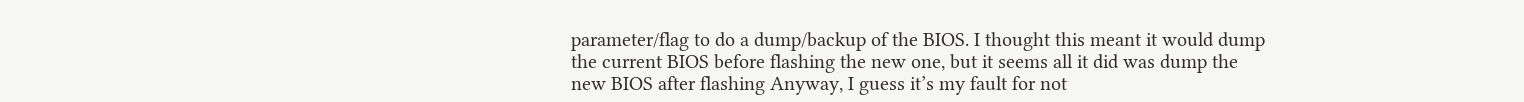parameter/flag to do a dump/backup of the BIOS. I thought this meant it would dump the current BIOS before flashing the new one, but it seems all it did was dump the new BIOS after flashing Anyway, I guess it’s my fault for not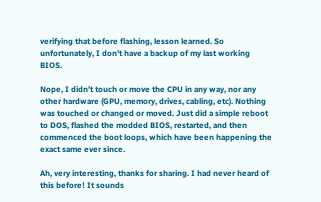verifying that before flashing, lesson learned. So unfortunately, I don’t have a backup of my last working BIOS.

Nope, I didn’t touch or move the CPU in any way, nor any other hardware (GPU, memory, drives, cabling, etc). Nothing was touched or changed or moved. Just did a simple reboot to DOS, flashed the modded BIOS, restarted, and then commenced the boot loops, which have been happening the exact same ever since.

Ah, very interesting, thanks for sharing. I had never heard of this before! It sounds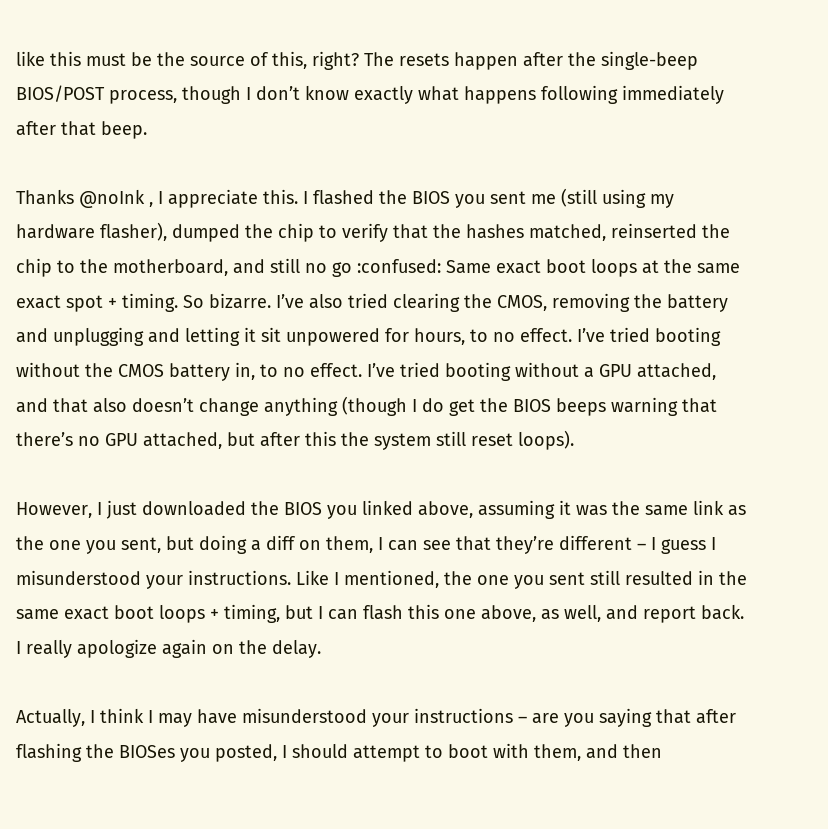like this must be the source of this, right? The resets happen after the single-beep BIOS/POST process, though I don’t know exactly what happens following immediately after that beep.

Thanks @noInk , I appreciate this. I flashed the BIOS you sent me (still using my hardware flasher), dumped the chip to verify that the hashes matched, reinserted the chip to the motherboard, and still no go :confused: Same exact boot loops at the same exact spot + timing. So bizarre. I’ve also tried clearing the CMOS, removing the battery and unplugging and letting it sit unpowered for hours, to no effect. I’ve tried booting without the CMOS battery in, to no effect. I’ve tried booting without a GPU attached, and that also doesn’t change anything (though I do get the BIOS beeps warning that there’s no GPU attached, but after this the system still reset loops).

However, I just downloaded the BIOS you linked above, assuming it was the same link as the one you sent, but doing a diff on them, I can see that they’re different – I guess I misunderstood your instructions. Like I mentioned, the one you sent still resulted in the same exact boot loops + timing, but I can flash this one above, as well, and report back. I really apologize again on the delay.

Actually, I think I may have misunderstood your instructions – are you saying that after flashing the BIOSes you posted, I should attempt to boot with them, and then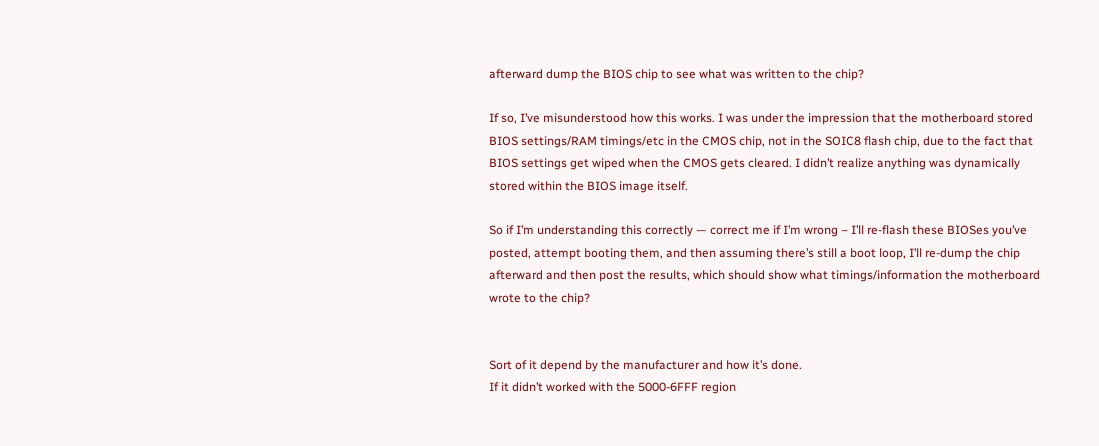afterward dump the BIOS chip to see what was written to the chip?

If so, I’ve misunderstood how this works. I was under the impression that the motherboard stored BIOS settings/RAM timings/etc in the CMOS chip, not in the SOIC8 flash chip, due to the fact that BIOS settings get wiped when the CMOS gets cleared. I didn’t realize anything was dynamically stored within the BIOS image itself.

So if I’m understanding this correctly — correct me if I’m wrong – I’ll re-flash these BIOSes you’ve posted, attempt booting them, and then assuming there’s still a boot loop, I’ll re-dump the chip afterward and then post the results, which should show what timings/information the motherboard wrote to the chip?


Sort of it depend by the manufacturer and how it’s done.
If it didn’t worked with the 5000-6FFF region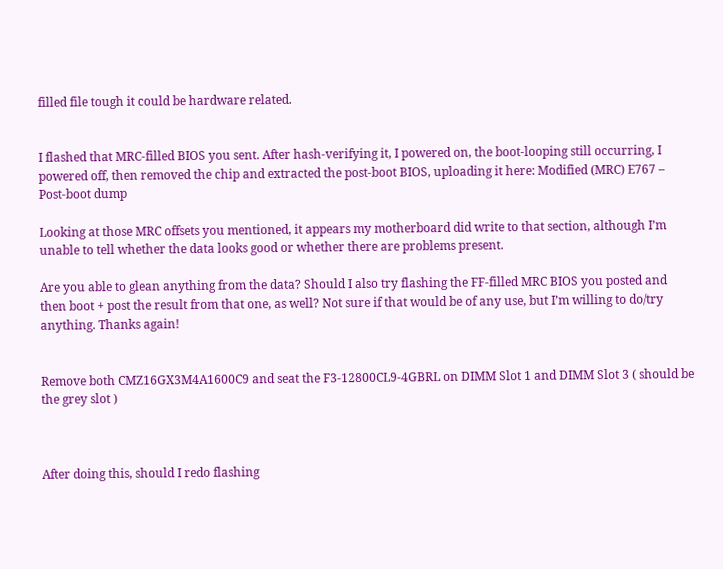filled file tough it could be hardware related.


I flashed that MRC-filled BIOS you sent. After hash-verifying it, I powered on, the boot-looping still occurring, I powered off, then removed the chip and extracted the post-boot BIOS, uploading it here: Modified (MRC) E767 – Post-boot dump

Looking at those MRC offsets you mentioned, it appears my motherboard did write to that section, although I’m unable to tell whether the data looks good or whether there are problems present.

Are you able to glean anything from the data? Should I also try flashing the FF-filled MRC BIOS you posted and then boot + post the result from that one, as well? Not sure if that would be of any use, but I’m willing to do/try anything. Thanks again!


Remove both CMZ16GX3M4A1600C9 and seat the F3-12800CL9-4GBRL on DIMM Slot 1 and DIMM Slot 3 ( should be the grey slot )



After doing this, should I redo flashing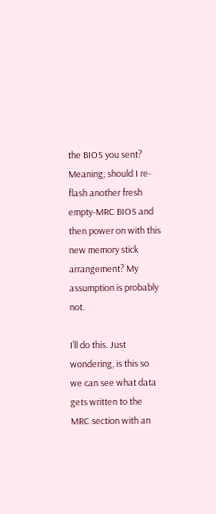the BIOS you sent? Meaning, should I re-flash another fresh empty-MRC BIOS and then power on with this new memory stick arrangement? My assumption is probably not.

I’ll do this. Just wondering, is this so we can see what data gets written to the MRC section with an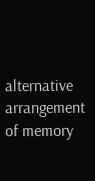alternative arrangement of memory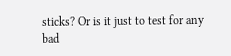sticks? Or is it just to test for any bad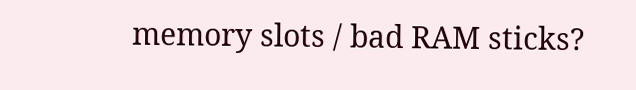memory slots / bad RAM sticks?